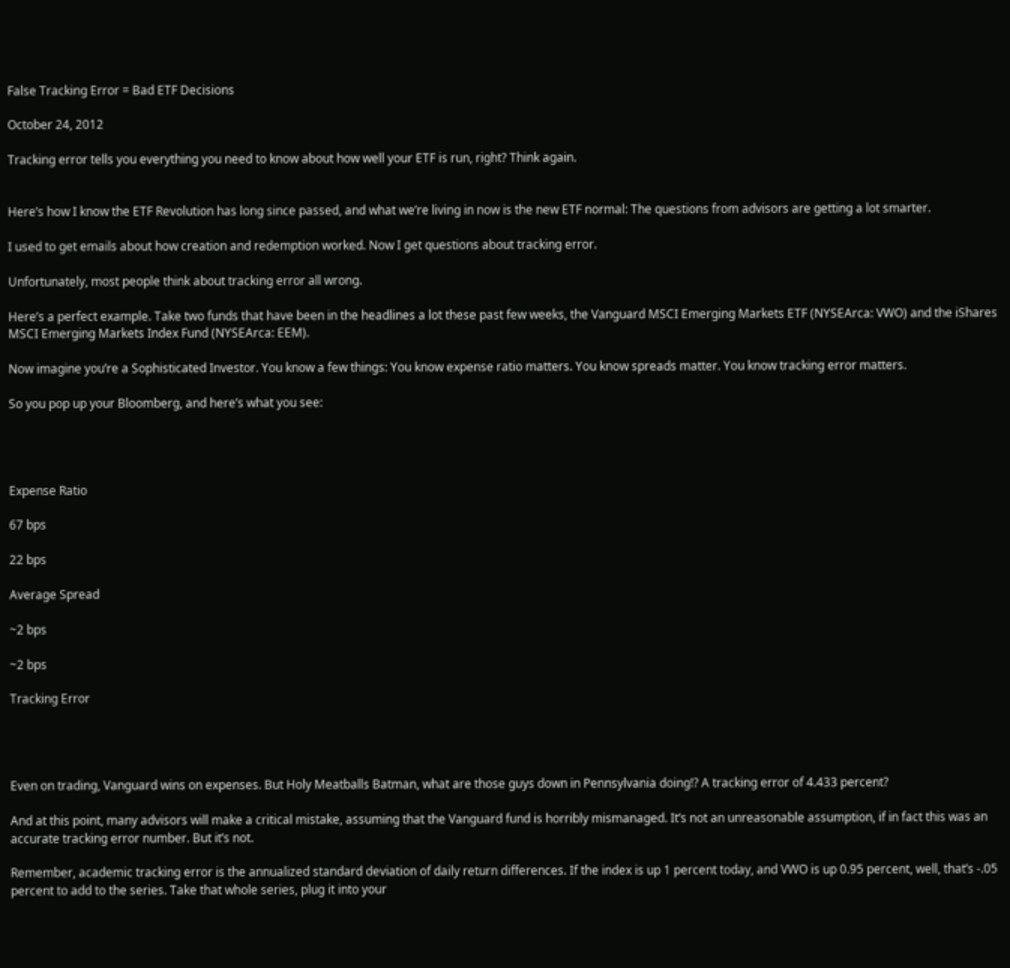False Tracking Error = Bad ETF Decisions

October 24, 2012

Tracking error tells you everything you need to know about how well your ETF is run, right? Think again.


Here’s how I know the ETF Revolution has long since passed, and what we’re living in now is the new ETF normal: The questions from advisors are getting a lot smarter.

I used to get emails about how creation and redemption worked. Now I get questions about tracking error.

Unfortunately, most people think about tracking error all wrong.

Here’s a perfect example. Take two funds that have been in the headlines a lot these past few weeks, the Vanguard MSCI Emerging Markets ETF (NYSEArca: VWO) and the iShares MSCI Emerging Markets Index Fund (NYSEArca: EEM).

Now imagine you’re a Sophisticated Investor. You know a few things: You know expense ratio matters. You know spreads matter. You know tracking error matters.

So you pop up your Bloomberg, and here’s what you see:




Expense Ratio

67 bps

22 bps

Average Spread

~2 bps

~2 bps

Tracking Error




Even on trading, Vanguard wins on expenses. But Holy Meatballs Batman, what are those guys down in Pennsylvania doing!? A tracking error of 4.433 percent?

And at this point, many advisors will make a critical mistake, assuming that the Vanguard fund is horribly mismanaged. It’s not an unreasonable assumption, if in fact this was an accurate tracking error number. But it’s not.

Remember, academic tracking error is the annualized standard deviation of daily return differences. If the index is up 1 percent today, and VWO is up 0.95 percent, well, that’s -.05 percent to add to the series. Take that whole series, plug it into your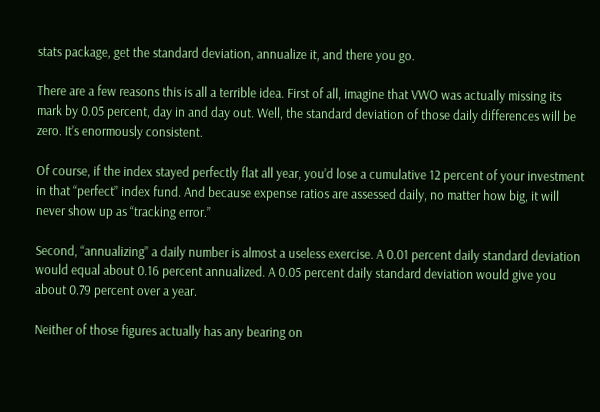stats package, get the standard deviation, annualize it, and there you go.

There are a few reasons this is all a terrible idea. First of all, imagine that VWO was actually missing its mark by 0.05 percent, day in and day out. Well, the standard deviation of those daily differences will be zero. It’s enormously consistent.

Of course, if the index stayed perfectly flat all year, you’d lose a cumulative 12 percent of your investment in that “perfect” index fund. And because expense ratios are assessed daily, no matter how big, it will never show up as “tracking error.”

Second, “annualizing” a daily number is almost a useless exercise. A 0.01 percent daily standard deviation would equal about 0.16 percent annualized. A 0.05 percent daily standard deviation would give you about 0.79 percent over a year.

Neither of those figures actually has any bearing on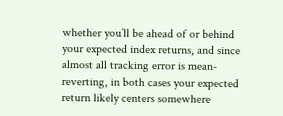whether you’ll be ahead of or behind your expected index returns, and since almost all tracking error is mean-reverting, in both cases your expected return likely centers somewhere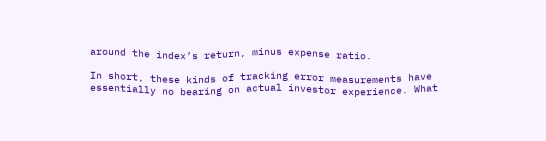around the index’s return, minus expense ratio.

In short, these kinds of tracking error measurements have essentially no bearing on actual investor experience. What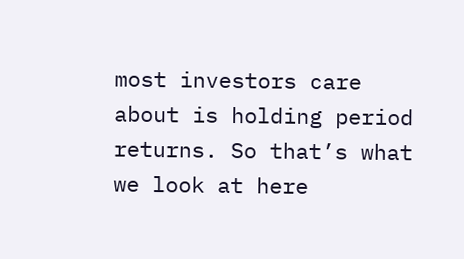most investors care about is holding period returns. So that’s what we look at here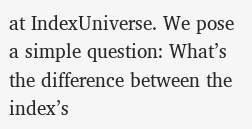at IndexUniverse. We pose a simple question: What’s the difference between the index’s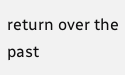return over the past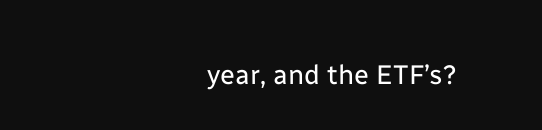year, and the ETF’s?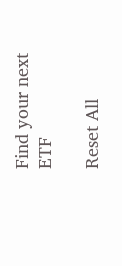Find your next ETF

Reset All